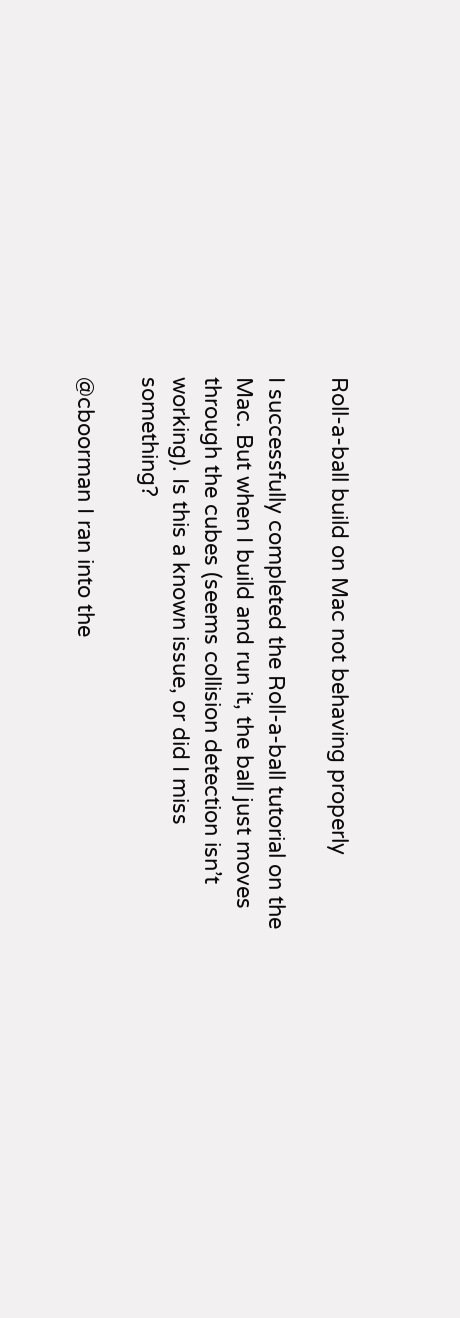Roll-a-ball build on Mac not behaving properly

I successfully completed the Roll-a-ball tutorial on the Mac. But when I build and run it, the ball just moves through the cubes (seems collision detection isn’t working). Is this a known issue, or did I miss something?

@cboorman I ran into the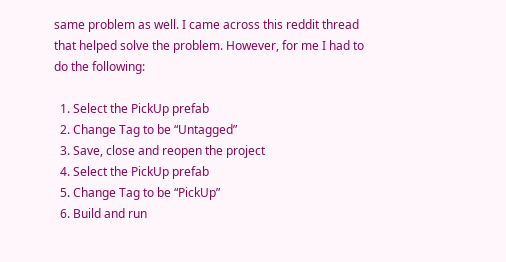same problem as well. I came across this reddit thread that helped solve the problem. However, for me I had to do the following:

  1. Select the PickUp prefab
  2. Change Tag to be “Untagged”
  3. Save, close and reopen the project
  4. Select the PickUp prefab
  5. Change Tag to be “PickUp”
  6. Build and run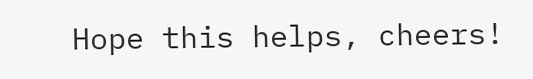Hope this helps, cheers!